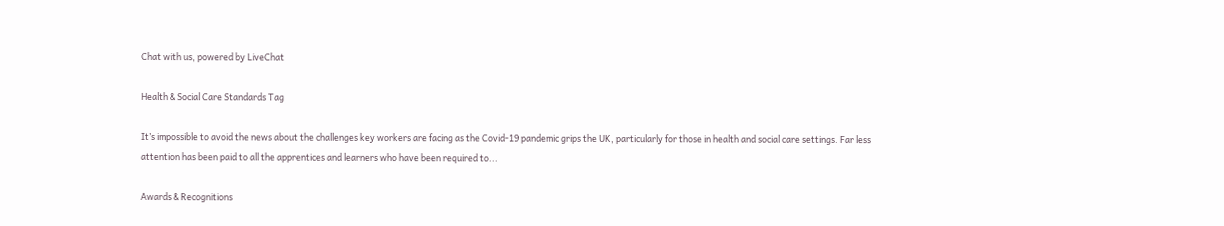Chat with us, powered by LiveChat

Health & Social Care Standards Tag

It’s impossible to avoid the news about the challenges key workers are facing as the Covid-19 pandemic grips the UK, particularly for those in health and social care settings. Far less attention has been paid to all the apprentices and learners who have been required to...

Awards & Recognitions